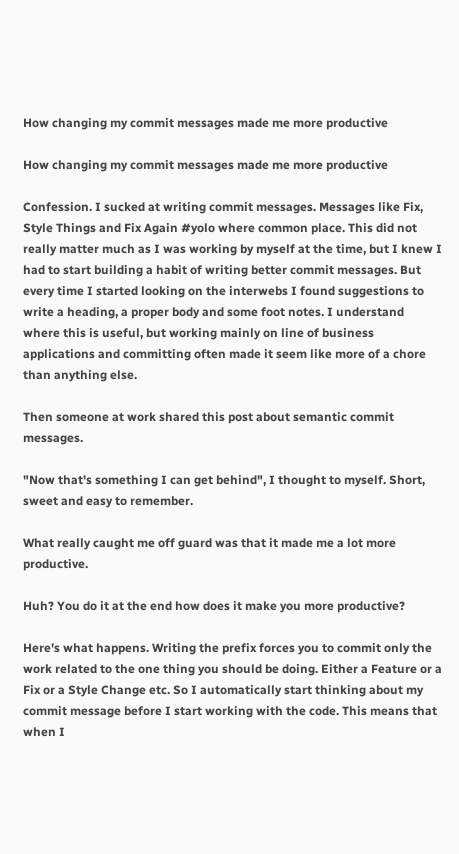How changing my commit messages made me more productive

How changing my commit messages made me more productive

Confession. I sucked at writing commit messages. Messages like Fix, Style Things and Fix Again #yolo where common place. This did not really matter much as I was working by myself at the time, but I knew I had to start building a habit of writing better commit messages. But every time I started looking on the interwebs I found suggestions to write a heading, a proper body and some foot notes. I understand where this is useful, but working mainly on line of business applications and committing often made it seem like more of a chore than anything else.

Then someone at work shared this post about semantic commit messages.

"Now that's something I can get behind", I thought to myself. Short, sweet and easy to remember.

What really caught me off guard was that it made me a lot more productive.

Huh? You do it at the end how does it make you more productive?

Here's what happens. Writing the prefix forces you to commit only the work related to the one thing you should be doing. Either a Feature or a Fix or a Style Change etc. So I automatically start thinking about my commit message before I start working with the code. This means that when I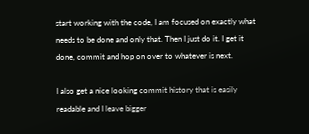start working with the code, I am focused on exactly what needs to be done and only that. Then I just do it. I get it done, commit and hop on over to whatever is next.

I also get a nice looking commit history that is easily readable and I leave bigger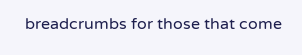breadcrumbs for those that come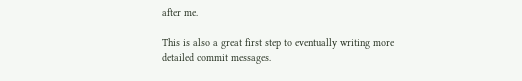after me.

This is also a great first step to eventually writing more detailed commit messages.